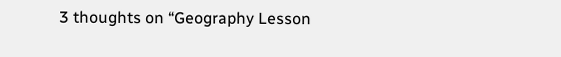3 thoughts on “Geography Lesson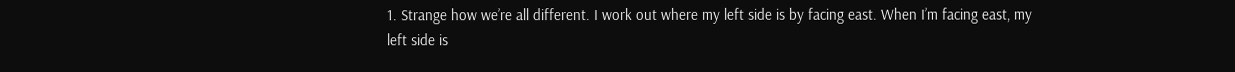1. Strange how we’re all different. I work out where my left side is by facing east. When I’m facing east, my left side is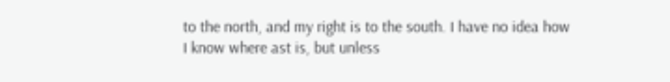to the north, and my right is to the south. I have no idea how I know where ast is, but unless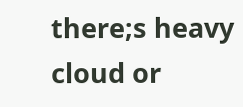there;s heavy cloud or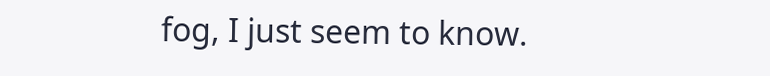fog, I just seem to know.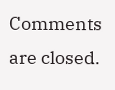Comments are closed.